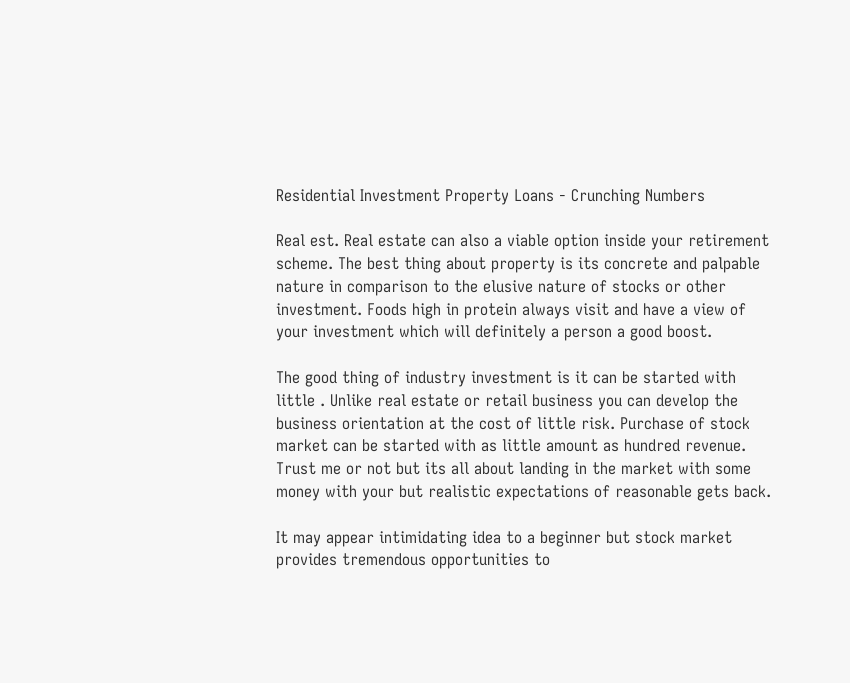Residential Investment Property Loans - Crunching Numbers

Real est. Real estate can also a viable option inside your retirement scheme. The best thing about property is its concrete and palpable nature in comparison to the elusive nature of stocks or other investment. Foods high in protein always visit and have a view of your investment which will definitely a person a good boost.

The good thing of industry investment is it can be started with little . Unlike real estate or retail business you can develop the business orientation at the cost of little risk. Purchase of stock market can be started with as little amount as hundred revenue. Trust me or not but its all about landing in the market with some money with your but realistic expectations of reasonable gets back.

It may appear intimidating idea to a beginner but stock market provides tremendous opportunities to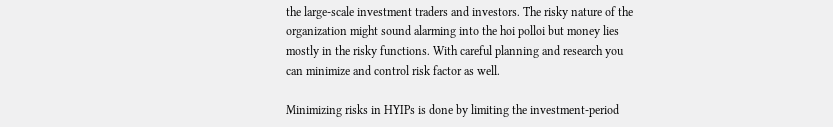the large-scale investment traders and investors. The risky nature of the organization might sound alarming into the hoi polloi but money lies mostly in the risky functions. With careful planning and research you can minimize and control risk factor as well.

Minimizing risks in HYIPs is done by limiting the investment-period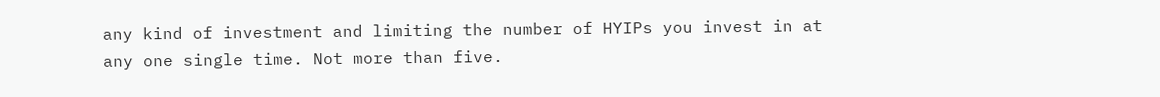any kind of investment and limiting the number of HYIPs you invest in at any one single time. Not more than five.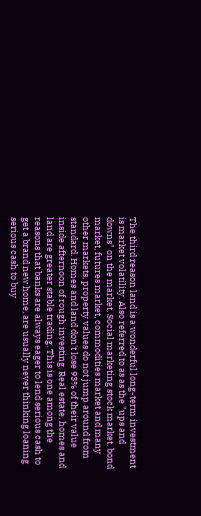The third reason land is a wonderful long-term investment is market volatility. Also referred to as as the "ups and downs" on the market. Social marketing stock market, bond market, futures market, commodities market and many other markets, property values do not jump around from standard. Homes and land don't lose 93% of their value inside afternoon of rough investing. Real estate, homes and land are greater stable trading. This is one among the reasons that banks are always eager to lend serious cash to get a brand new home, are usually never thinking loaning serious cash to buy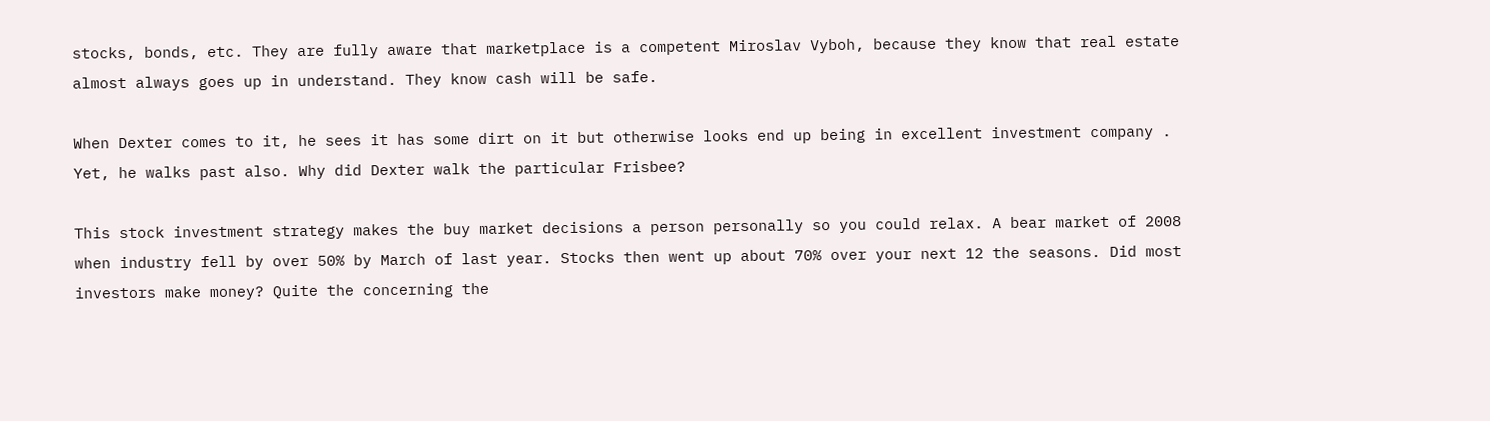stocks, bonds, etc. They are fully aware that marketplace is a competent Miroslav Vyboh, because they know that real estate almost always goes up in understand. They know cash will be safe.

When Dexter comes to it, he sees it has some dirt on it but otherwise looks end up being in excellent investment company . Yet, he walks past also. Why did Dexter walk the particular Frisbee?

This stock investment strategy makes the buy market decisions a person personally so you could relax. A bear market of 2008 when industry fell by over 50% by March of last year. Stocks then went up about 70% over your next 12 the seasons. Did most investors make money? Quite the concerning the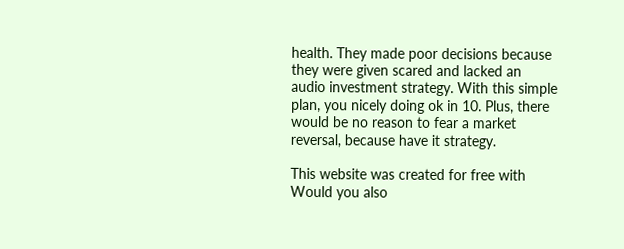health. They made poor decisions because they were given scared and lacked an audio investment strategy. With this simple plan, you nicely doing ok in 10. Plus, there would be no reason to fear a market reversal, because have it strategy.

This website was created for free with Would you also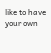like to have your own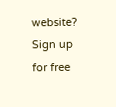website?
Sign up for free